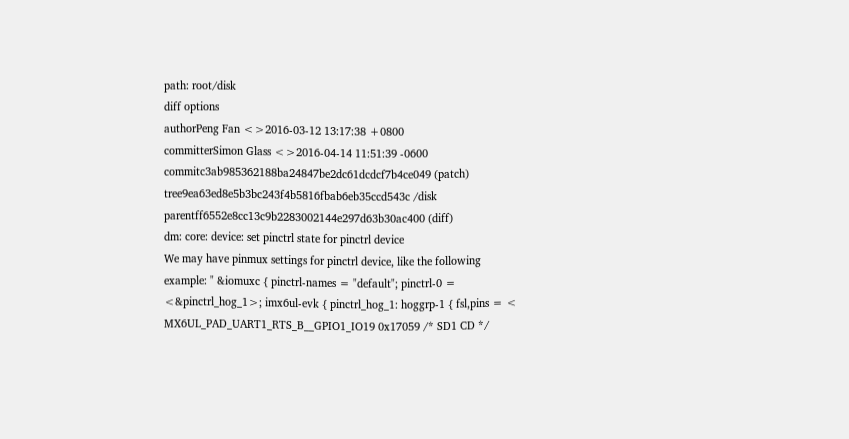path: root/disk
diff options
authorPeng Fan <>2016-03-12 13:17:38 +0800
committerSimon Glass <>2016-04-14 11:51:39 -0600
commitc3ab985362188ba24847be2dc61dcdcf7b4ce049 (patch)
tree9ea63ed8e5b3bc243f4b5816fbab6eb35ccd543c /disk
parentff6552e8cc13c9b2283002144e297d63b30ac400 (diff)
dm: core: device: set pinctrl state for pinctrl device
We may have pinmux settings for pinctrl device, like the following example: " &iomuxc { pinctrl-names = "default"; pinctrl-0 = <&pinctrl_hog_1>; imx6ul-evk { pinctrl_hog_1: hoggrp-1 { fsl,pins = < MX6UL_PAD_UART1_RTS_B__GPIO1_IO19 0x17059 /* SD1 CD */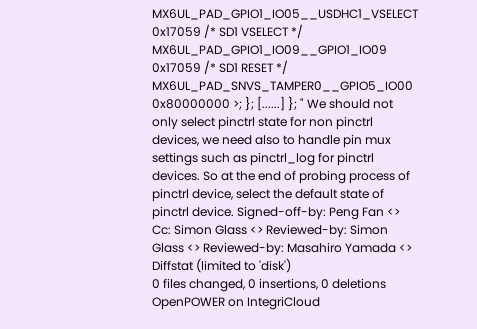MX6UL_PAD_GPIO1_IO05__USDHC1_VSELECT 0x17059 /* SD1 VSELECT */ MX6UL_PAD_GPIO1_IO09__GPIO1_IO09 0x17059 /* SD1 RESET */ MX6UL_PAD_SNVS_TAMPER0__GPIO5_IO00 0x80000000 >; }; [......] }; " We should not only select pinctrl state for non pinctrl devices, we need also to handle pin mux settings such as pinctrl_log for pinctrl devices. So at the end of probing process of pinctrl device, select the default state of pinctrl device. Signed-off-by: Peng Fan <> Cc: Simon Glass <> Reviewed-by: Simon Glass <> Reviewed-by: Masahiro Yamada <>
Diffstat (limited to 'disk')
0 files changed, 0 insertions, 0 deletions
OpenPOWER on IntegriCloud